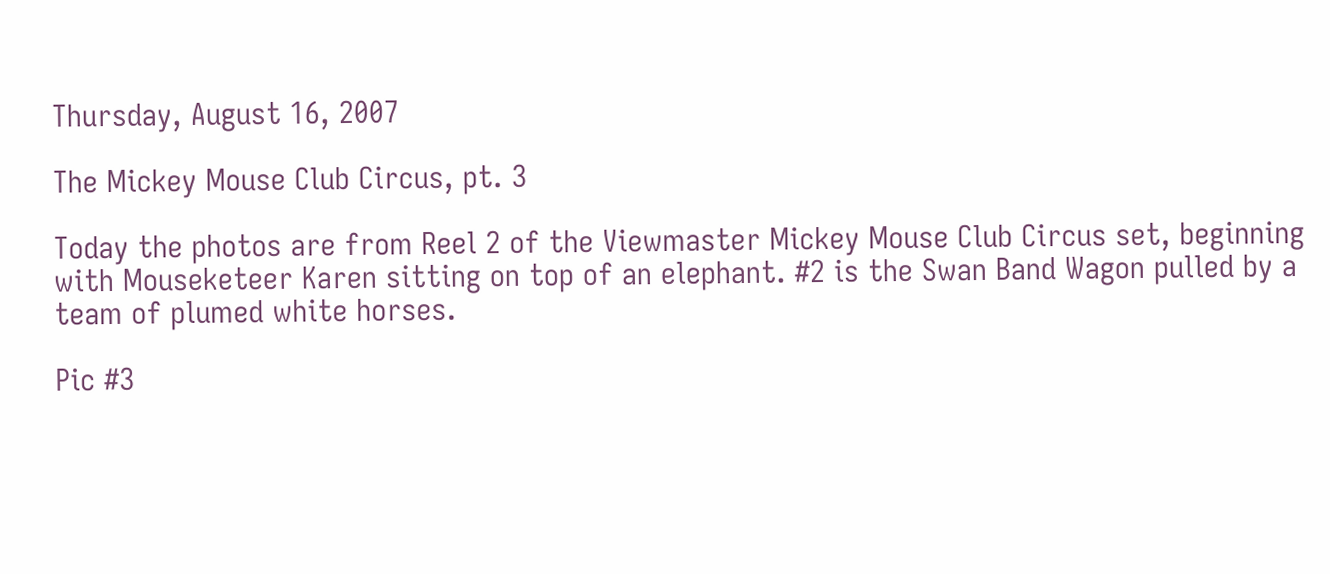Thursday, August 16, 2007

The Mickey Mouse Club Circus, pt. 3

Today the photos are from Reel 2 of the Viewmaster Mickey Mouse Club Circus set, beginning with Mouseketeer Karen sitting on top of an elephant. #2 is the Swan Band Wagon pulled by a team of plumed white horses.

Pic #3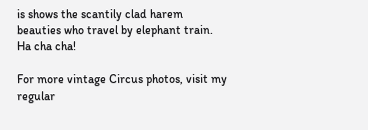is shows the scantily clad harem beauties who travel by elephant train. Ha cha cha!

For more vintage Circus photos, visit my regular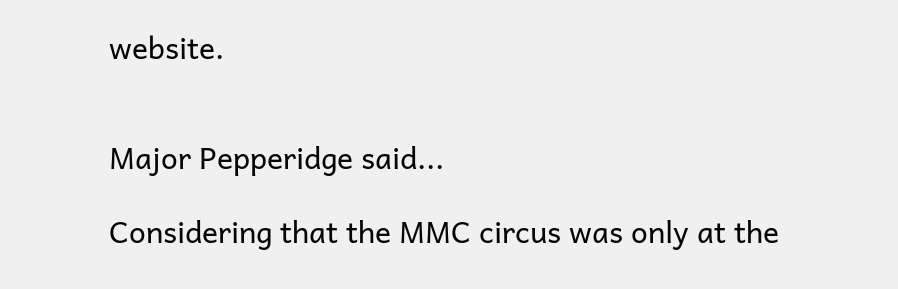website.


Major Pepperidge said...

Considering that the MMC circus was only at the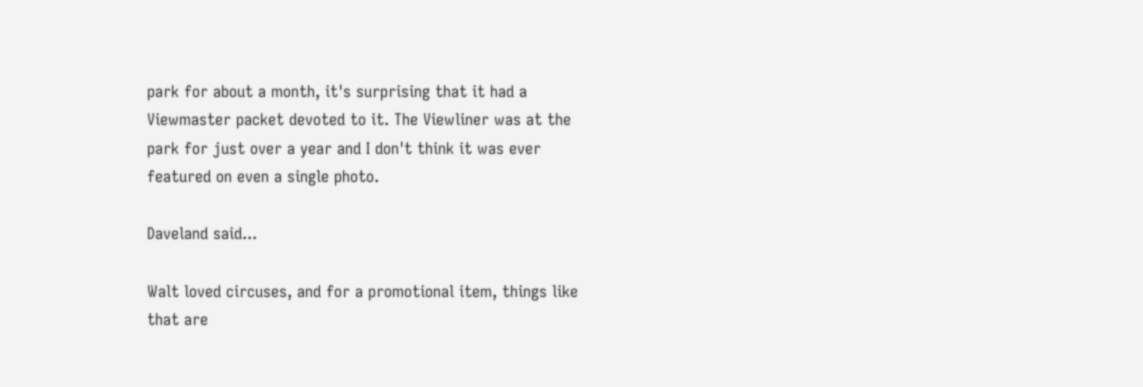park for about a month, it's surprising that it had a Viewmaster packet devoted to it. The Viewliner was at the park for just over a year and I don't think it was ever featured on even a single photo.

Daveland said...

Walt loved circuses, and for a promotional item, things like that are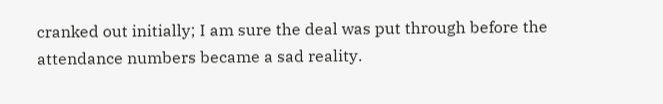cranked out initially; I am sure the deal was put through before the attendance numbers became a sad reality.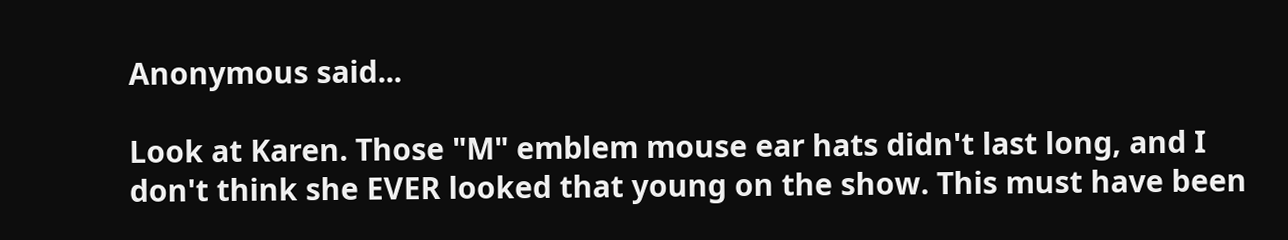Anonymous said...

Look at Karen. Those "M" emblem mouse ear hats didn't last long, and I don't think she EVER looked that young on the show. This must have been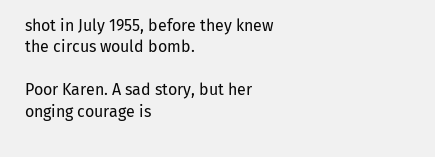shot in July 1955, before they knew the circus would bomb.

Poor Karen. A sad story, but her onging courage is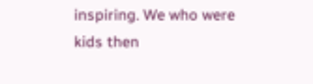inspiring. We who were kids then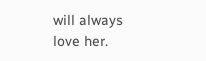will always love her.